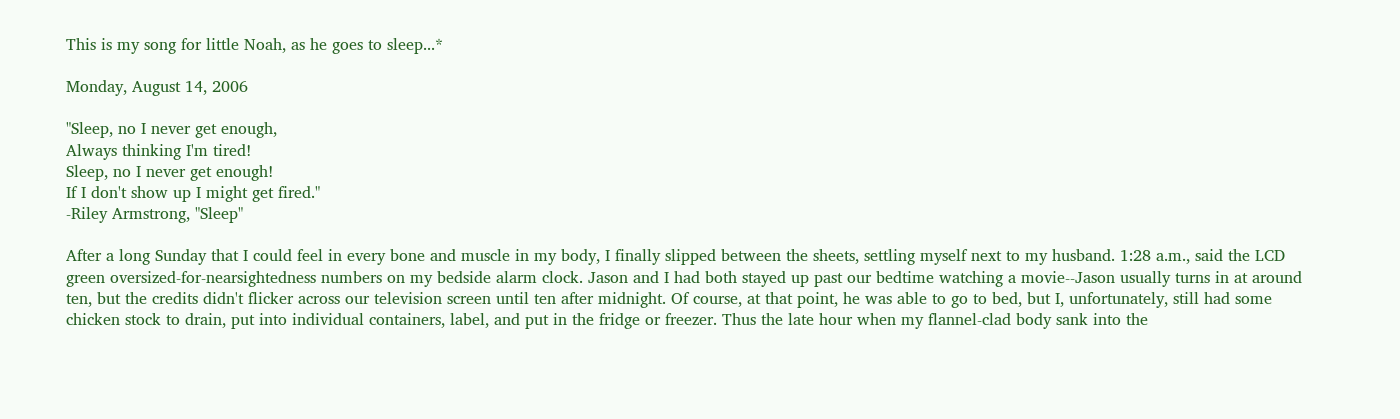This is my song for little Noah, as he goes to sleep...*

Monday, August 14, 2006

"Sleep, no I never get enough,
Always thinking I'm tired!
Sleep, no I never get enough!
If I don't show up I might get fired."
-Riley Armstrong, "Sleep"

After a long Sunday that I could feel in every bone and muscle in my body, I finally slipped between the sheets, settling myself next to my husband. 1:28 a.m., said the LCD green oversized-for-nearsightedness numbers on my bedside alarm clock. Jason and I had both stayed up past our bedtime watching a movie--Jason usually turns in at around ten, but the credits didn't flicker across our television screen until ten after midnight. Of course, at that point, he was able to go to bed, but I, unfortunately, still had some chicken stock to drain, put into individual containers, label, and put in the fridge or freezer. Thus the late hour when my flannel-clad body sank into the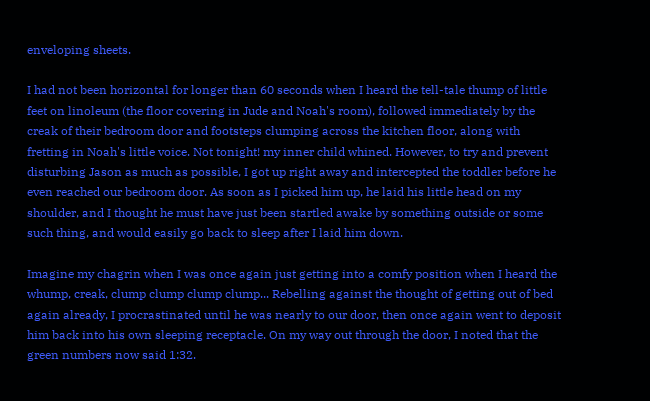enveloping sheets.

I had not been horizontal for longer than 60 seconds when I heard the tell-tale thump of little feet on linoleum (the floor covering in Jude and Noah's room), followed immediately by the creak of their bedroom door and footsteps clumping across the kitchen floor, along with fretting in Noah's little voice. Not tonight! my inner child whined. However, to try and prevent disturbing Jason as much as possible, I got up right away and intercepted the toddler before he even reached our bedroom door. As soon as I picked him up, he laid his little head on my shoulder, and I thought he must have just been startled awake by something outside or some such thing, and would easily go back to sleep after I laid him down.

Imagine my chagrin when I was once again just getting into a comfy position when I heard the whump, creak, clump clump clump clump... Rebelling against the thought of getting out of bed again already, I procrastinated until he was nearly to our door, then once again went to deposit him back into his own sleeping receptacle. On my way out through the door, I noted that the green numbers now said 1:32.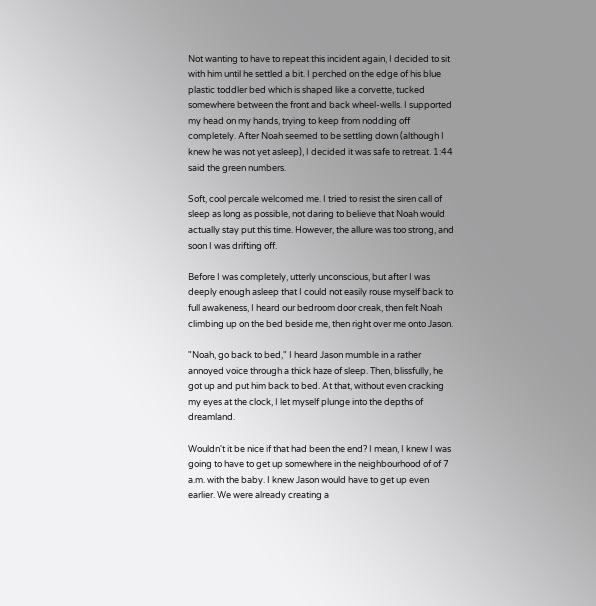Not wanting to have to repeat this incident again, I decided to sit with him until he settled a bit. I perched on the edge of his blue plastic toddler bed which is shaped like a corvette, tucked somewhere between the front and back wheel-wells. I supported my head on my hands, trying to keep from nodding off completely. After Noah seemed to be settling down (although I knew he was not yet asleep), I decided it was safe to retreat. 1:44 said the green numbers.

Soft, cool percale welcomed me. I tried to resist the siren call of sleep as long as possible, not daring to believe that Noah would actually stay put this time. However, the allure was too strong, and soon I was drifting off.

Before I was completely, utterly unconscious, but after I was deeply enough asleep that I could not easily rouse myself back to full awakeness, I heard our bedroom door creak, then felt Noah climbing up on the bed beside me, then right over me onto Jason.

"Noah, go back to bed," I heard Jason mumble in a rather annoyed voice through a thick haze of sleep. Then, blissfully, he got up and put him back to bed. At that, without even cracking my eyes at the clock, I let myself plunge into the depths of dreamland.

Wouldn't it be nice if that had been the end? I mean, I knew I was going to have to get up somewhere in the neighbourhood of of 7 a.m. with the baby. I knew Jason would have to get up even earlier. We were already creating a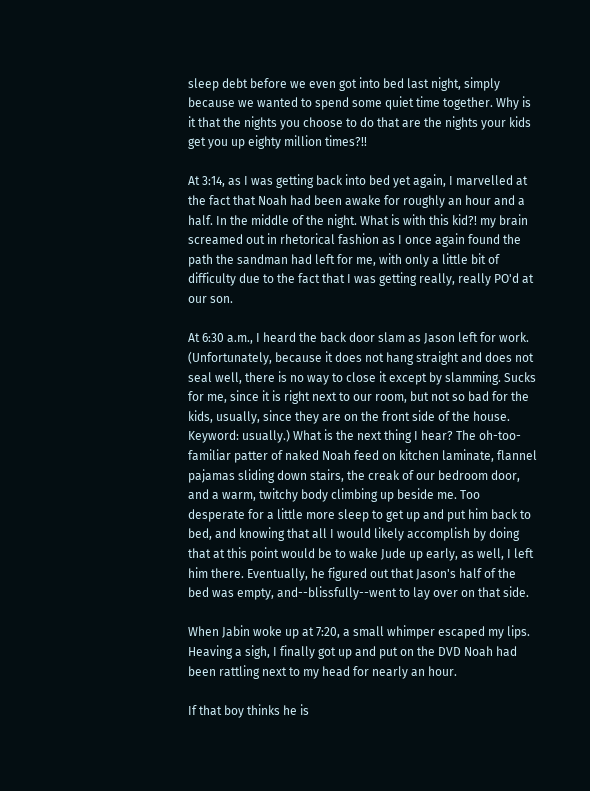sleep debt before we even got into bed last night, simply because we wanted to spend some quiet time together. Why is it that the nights you choose to do that are the nights your kids get you up eighty million times?!!

At 3:14, as I was getting back into bed yet again, I marvelled at the fact that Noah had been awake for roughly an hour and a half. In the middle of the night. What is with this kid?! my brain screamed out in rhetorical fashion as I once again found the path the sandman had left for me, with only a little bit of difficulty due to the fact that I was getting really, really PO'd at our son.

At 6:30 a.m., I heard the back door slam as Jason left for work. (Unfortunately, because it does not hang straight and does not seal well, there is no way to close it except by slamming. Sucks for me, since it is right next to our room, but not so bad for the kids, usually, since they are on the front side of the house. Keyword: usually.) What is the next thing I hear? The oh-too-familiar patter of naked Noah feed on kitchen laminate, flannel pajamas sliding down stairs, the creak of our bedroom door, and a warm, twitchy body climbing up beside me. Too desperate for a little more sleep to get up and put him back to bed, and knowing that all I would likely accomplish by doing that at this point would be to wake Jude up early, as well, I left him there. Eventually, he figured out that Jason's half of the bed was empty, and--blissfully--went to lay over on that side.

When Jabin woke up at 7:20, a small whimper escaped my lips. Heaving a sigh, I finally got up and put on the DVD Noah had been rattling next to my head for nearly an hour.

If that boy thinks he is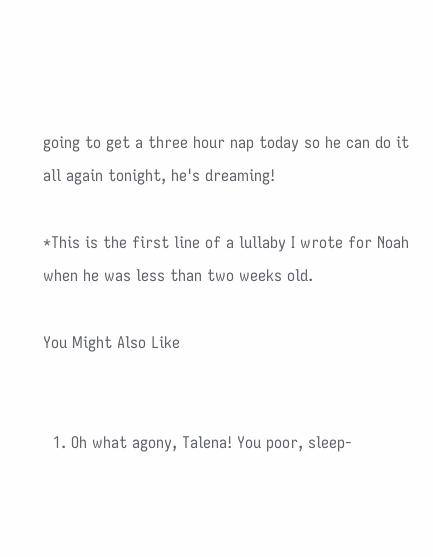going to get a three hour nap today so he can do it all again tonight, he's dreaming!

*This is the first line of a lullaby I wrote for Noah when he was less than two weeks old.

You Might Also Like


  1. Oh what agony, Talena! You poor, sleep-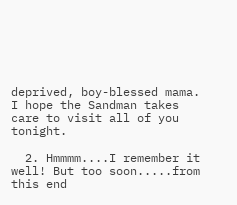deprived, boy-blessed mama. I hope the Sandman takes care to visit all of you tonight.

  2. Hmmmm....I remember it well! But too soon.....from this end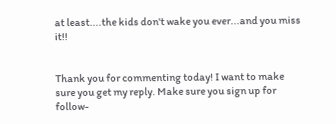at least....the kids don't wake you ever...and you miss it!!


Thank you for commenting today! I want to make sure you get my reply. Make sure you sign up for follow-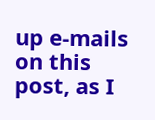up e-mails on this post, as I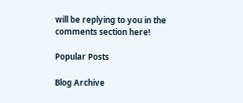will be replying to you in the comments section here!

Popular Posts

Blog Archive